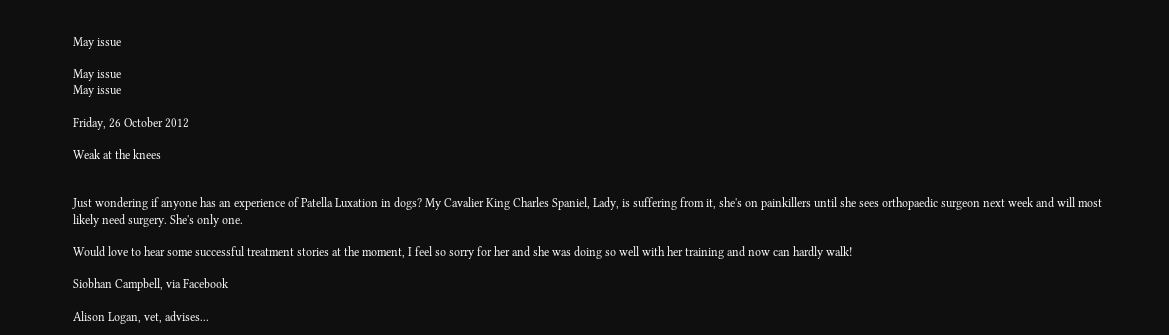May issue

May issue
May issue

Friday, 26 October 2012

Weak at the knees


Just wondering if anyone has an experience of Patella Luxation in dogs? My Cavalier King Charles Spaniel, Lady, is suffering from it, she's on painkillers until she sees orthopaedic surgeon next week and will most likely need surgery. She's only one.

Would love to hear some successful treatment stories at the moment, I feel so sorry for her and she was doing so well with her training and now can hardly walk!

Siobhan Campbell, via Facebook

Alison Logan, vet, advises...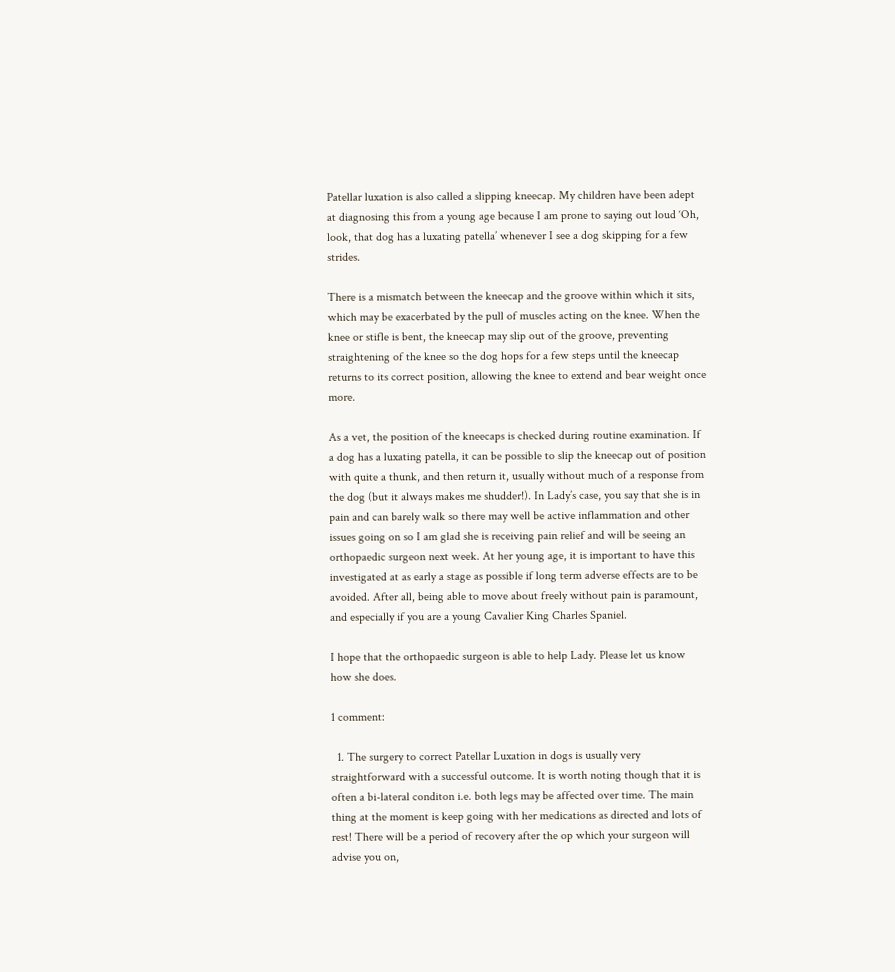Patellar luxation is also called a slipping kneecap. My children have been adept at diagnosing this from a young age because I am prone to saying out loud ‘Oh, look, that dog has a luxating patella’ whenever I see a dog skipping for a few strides.

There is a mismatch between the kneecap and the groove within which it sits, which may be exacerbated by the pull of muscles acting on the knee. When the knee or stifle is bent, the kneecap may slip out of the groove, preventing straightening of the knee so the dog hops for a few steps until the kneecap returns to its correct position, allowing the knee to extend and bear weight once more.

As a vet, the position of the kneecaps is checked during routine examination. If a dog has a luxating patella, it can be possible to slip the kneecap out of position with quite a thunk, and then return it, usually without much of a response from the dog (but it always makes me shudder!). In Lady’s case, you say that she is in pain and can barely walk so there may well be active inflammation and other issues going on so I am glad she is receiving pain relief and will be seeing an orthopaedic surgeon next week. At her young age, it is important to have this investigated at as early a stage as possible if long term adverse effects are to be avoided. After all, being able to move about freely without pain is paramount, and especially if you are a young Cavalier King Charles Spaniel.

I hope that the orthopaedic surgeon is able to help Lady. Please let us know how she does.

1 comment:

  1. The surgery to correct Patellar Luxation in dogs is usually very straightforward with a successful outcome. It is worth noting though that it is often a bi-lateral conditon i.e. both legs may be affected over time. The main thing at the moment is keep going with her medications as directed and lots of rest! There will be a period of recovery after the op which your surgeon will advise you on,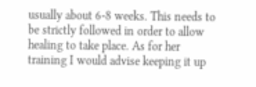usually about 6-8 weeks. This needs to be strictly followed in order to allow healing to take place. As for her training I would advise keeping it up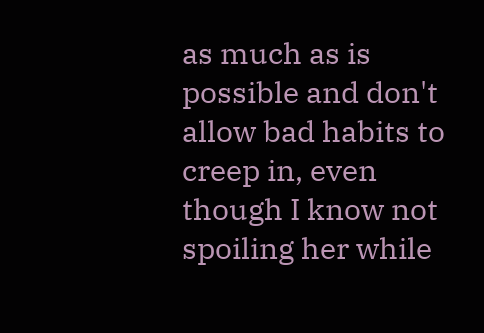as much as is possible and don't allow bad habits to creep in, even though I know not spoiling her while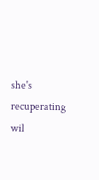she's recuperating wil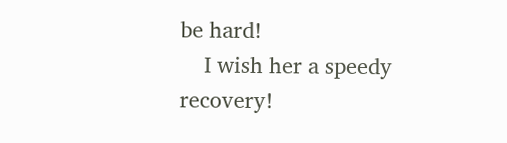be hard!
    I wish her a speedy recovery!